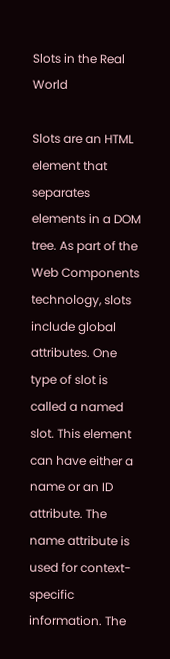Slots in the Real World

Slots are an HTML element that separates elements in a DOM tree. As part of the Web Components technology, slots include global attributes. One type of slot is called a named slot. This element can have either a name or an ID attribute. The name attribute is used for context-specific information. The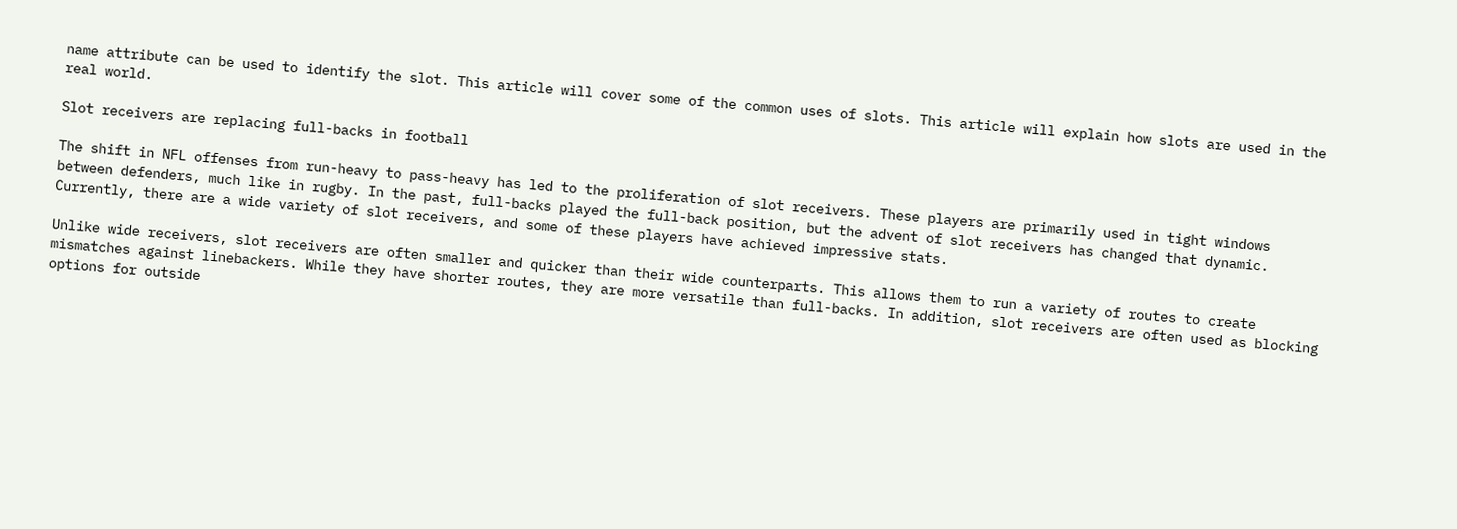name attribute can be used to identify the slot. This article will cover some of the common uses of slots. This article will explain how slots are used in the real world.

Slot receivers are replacing full-backs in football

The shift in NFL offenses from run-heavy to pass-heavy has led to the proliferation of slot receivers. These players are primarily used in tight windows between defenders, much like in rugby. In the past, full-backs played the full-back position, but the advent of slot receivers has changed that dynamic. Currently, there are a wide variety of slot receivers, and some of these players have achieved impressive stats.

Unlike wide receivers, slot receivers are often smaller and quicker than their wide counterparts. This allows them to run a variety of routes to create mismatches against linebackers. While they have shorter routes, they are more versatile than full-backs. In addition, slot receivers are often used as blocking options for outside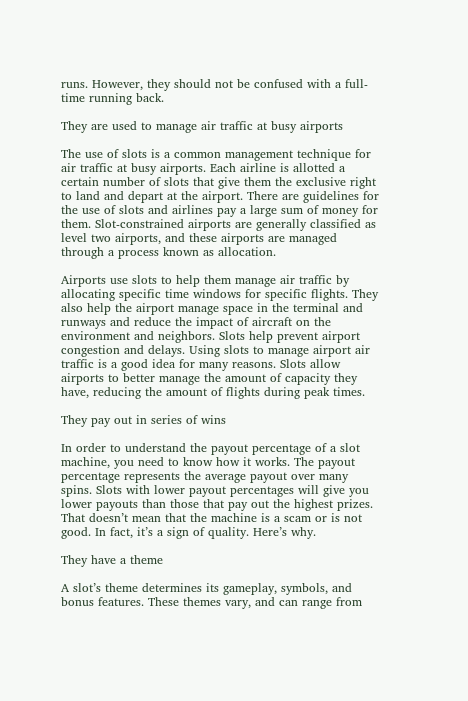runs. However, they should not be confused with a full-time running back.

They are used to manage air traffic at busy airports

The use of slots is a common management technique for air traffic at busy airports. Each airline is allotted a certain number of slots that give them the exclusive right to land and depart at the airport. There are guidelines for the use of slots and airlines pay a large sum of money for them. Slot-constrained airports are generally classified as level two airports, and these airports are managed through a process known as allocation.

Airports use slots to help them manage air traffic by allocating specific time windows for specific flights. They also help the airport manage space in the terminal and runways and reduce the impact of aircraft on the environment and neighbors. Slots help prevent airport congestion and delays. Using slots to manage airport air traffic is a good idea for many reasons. Slots allow airports to better manage the amount of capacity they have, reducing the amount of flights during peak times.

They pay out in series of wins

In order to understand the payout percentage of a slot machine, you need to know how it works. The payout percentage represents the average payout over many spins. Slots with lower payout percentages will give you lower payouts than those that pay out the highest prizes. That doesn’t mean that the machine is a scam or is not good. In fact, it’s a sign of quality. Here’s why.

They have a theme

A slot’s theme determines its gameplay, symbols, and bonus features. These themes vary, and can range from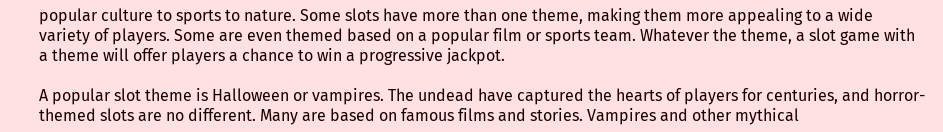popular culture to sports to nature. Some slots have more than one theme, making them more appealing to a wide variety of players. Some are even themed based on a popular film or sports team. Whatever the theme, a slot game with a theme will offer players a chance to win a progressive jackpot.

A popular slot theme is Halloween or vampires. The undead have captured the hearts of players for centuries, and horror-themed slots are no different. Many are based on famous films and stories. Vampires and other mythical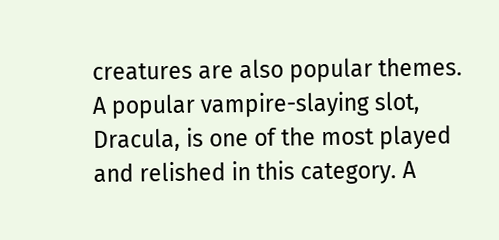creatures are also popular themes. A popular vampire-slaying slot, Dracula, is one of the most played and relished in this category. A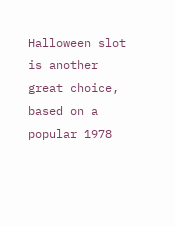Halloween slot is another great choice, based on a popular 1978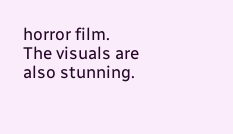horror film. The visuals are also stunning.